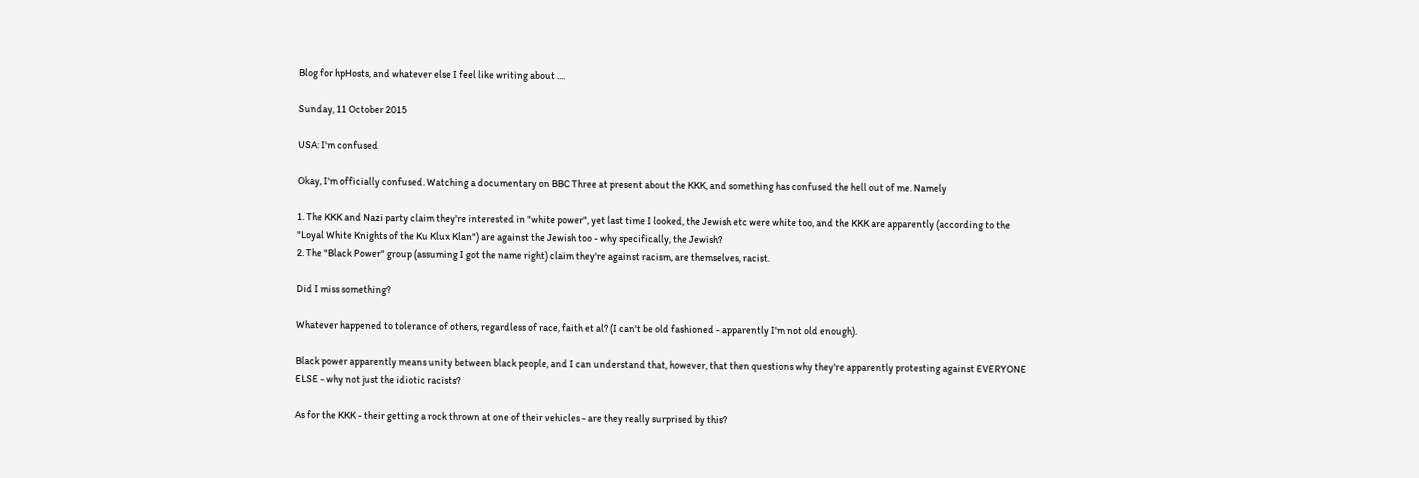Blog for hpHosts, and whatever else I feel like writing about ....

Sunday, 11 October 2015

USA: I'm confused

Okay, I'm officially confused. Watching a documentary on BBC Three at present about the KKK, and something has confused the hell out of me. Namely

1. The KKK and Nazi party claim they're interested in "white power", yet last time I looked, the Jewish etc were white too, and the KKK are apparently (according to the "Loyal White Knights of the Ku Klux Klan") are against the Jewish too - why specifically, the Jewish?
2. The "Black Power" group (assuming I got the name right) claim they're against racism, are themselves, racist.

Did I miss something?

Whatever happened to tolerance of others, regardless of race, faith et al? (I can't be old fashioned - apparently I'm not old enough).

Black power apparently means unity between black people, and I can understand that, however, that then questions why they're apparently protesting against EVERYONE ELSE - why not just the idiotic racists?

As for the KKK - their getting a rock thrown at one of their vehicles - are they really surprised by this?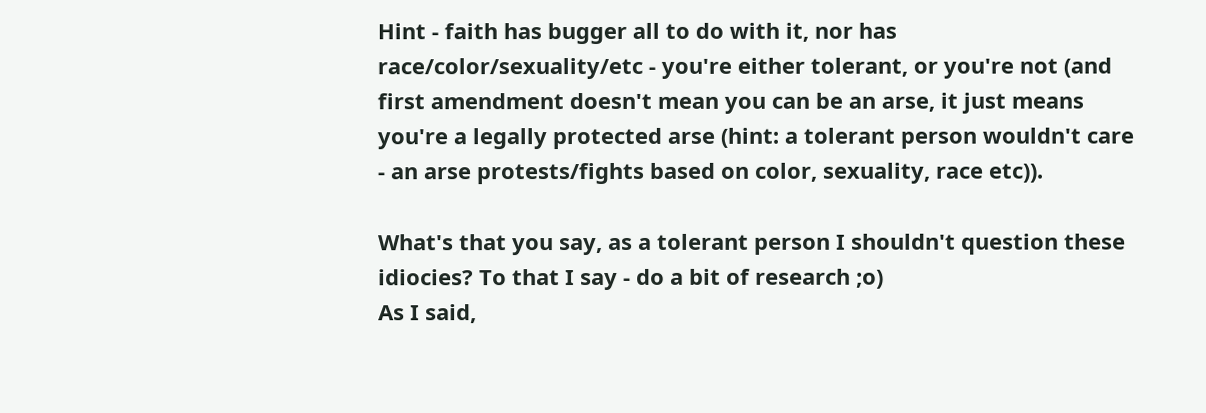Hint - faith has bugger all to do with it, nor has race/color/sexuality/etc - you're either tolerant, or you're not (and first amendment doesn't mean you can be an arse, it just means you're a legally protected arse (hint: a tolerant person wouldn't care - an arse protests/fights based on color, sexuality, race etc)).

What's that you say, as a tolerant person I shouldn't question these idiocies? To that I say - do a bit of research ;o)
As I said,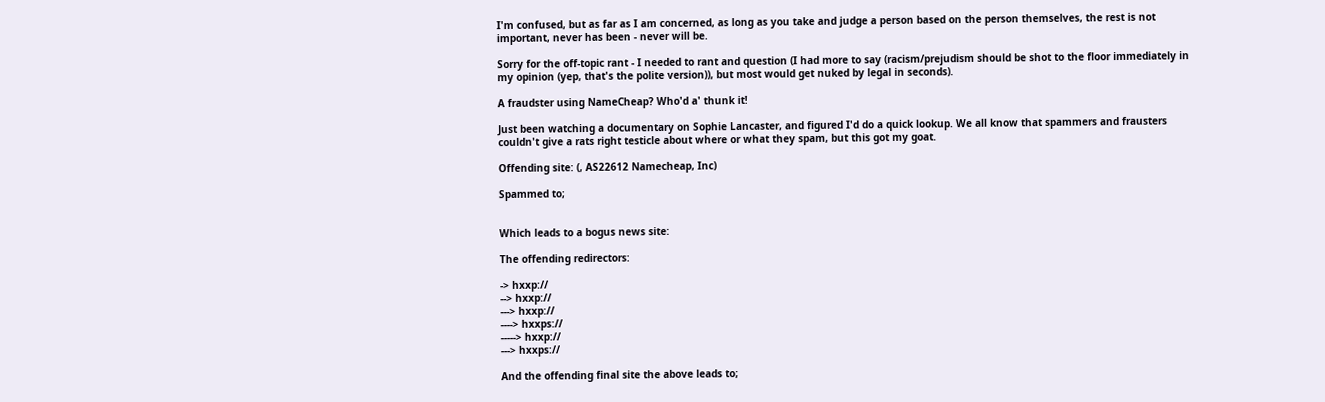I'm confused, but as far as I am concerned, as long as you take and judge a person based on the person themselves, the rest is not important, never has been - never will be.

Sorry for the off-topic rant - I needed to rant and question (I had more to say (racism/prejudism should be shot to the floor immediately in my opinion (yep, that's the polite version)), but most would get nuked by legal in seconds).

A fraudster using NameCheap? Who'd a' thunk it!

Just been watching a documentary on Sophie Lancaster, and figured I'd do a quick lookup. We all know that spammers and frausters couldn't give a rats right testicle about where or what they spam, but this got my goat.

Offending site: (, AS22612 Namecheap, Inc)

Spammed to;


Which leads to a bogus news site:

The offending redirectors:

-> hxxp://
--> hxxp://
---> hxxp://
----> hxxps://
-----> hxxp://
---> hxxps://

And the offending final site the above leads to;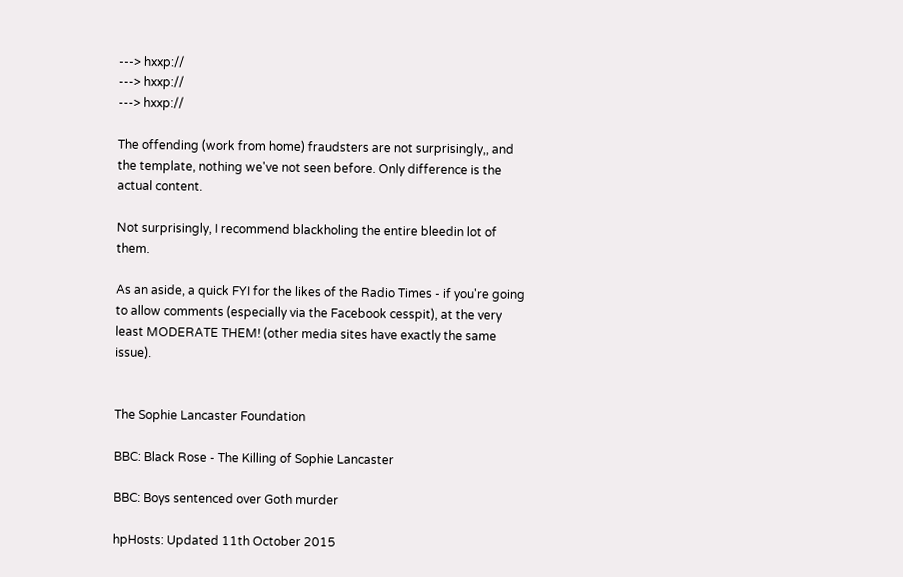---> hxxp://
---> hxxp://
---> hxxp://

The offending (work from home) fraudsters are not surprisingly,, and the template, nothing we've not seen before. Only difference is the actual content.

Not surprisingly, I recommend blackholing the entire bleedin lot of them.

As an aside, a quick FYI for the likes of the Radio Times - if you're going to allow comments (especially via the Facebook cesspit), at the very least MODERATE THEM! (other media sites have exactly the same issue).


The Sophie Lancaster Foundation

BBC: Black Rose - The Killing of Sophie Lancaster

BBC: Boys sentenced over Goth murder

hpHosts: Updated 11th October 2015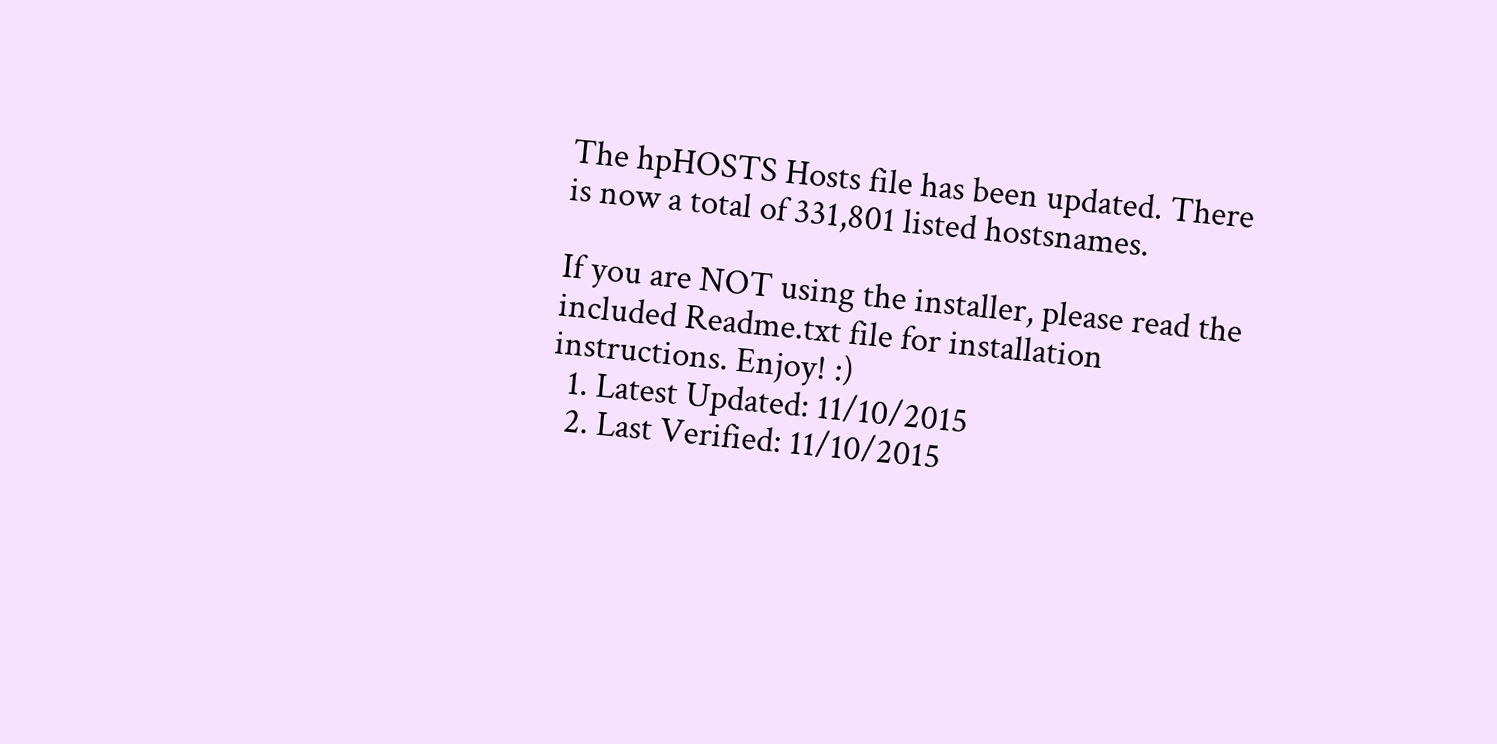The hpHOSTS Hosts file has been updated. There is now a total of 331,801 listed hostsnames.

If you are NOT using the installer, please read the included Readme.txt file for installation instructions. Enjoy! :)
  1. Latest Updated: 11/10/2015
  2. Last Verified: 11/10/2015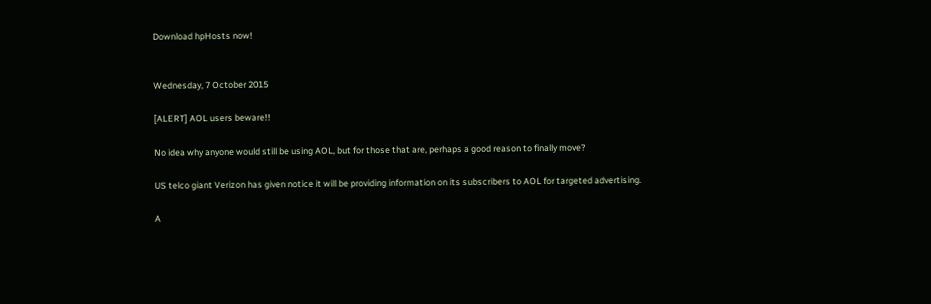Download hpHosts now!


Wednesday, 7 October 2015

[ALERT] AOL users beware!!

No idea why anyone would still be using AOL, but for those that are, perhaps a good reason to finally move?

US telco giant Verizon has given notice it will be providing information on its subscribers to AOL for targeted advertising.

A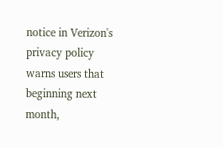notice in Verizon's privacy policy warns users that beginning next month,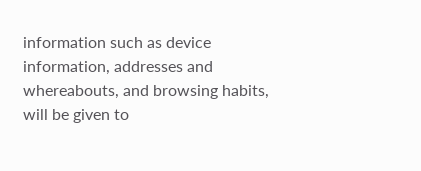information such as device information, addresses and whereabouts, and browsing habits, will be given to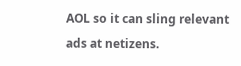AOL so it can sling relevant ads at netizens.